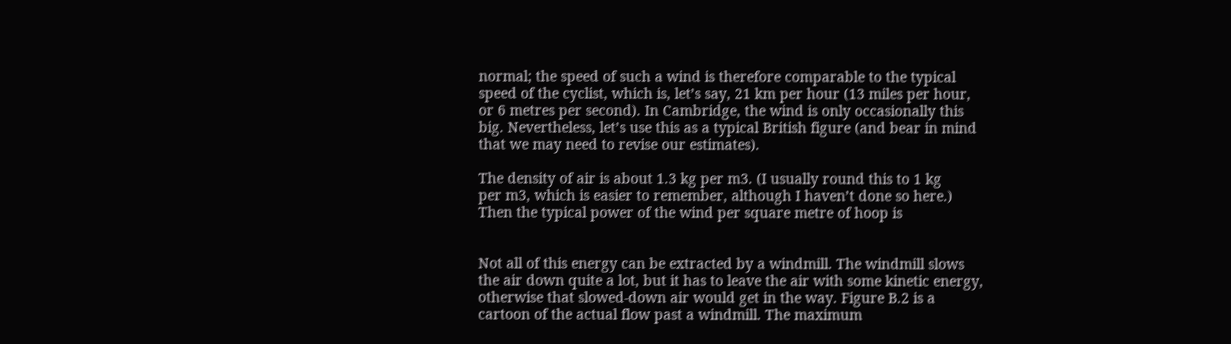normal; the speed of such a wind is therefore comparable to the typical
speed of the cyclist, which is, let’s say, 21 km per hour (13 miles per hour,
or 6 metres per second). In Cambridge, the wind is only occasionally this
big. Nevertheless, let’s use this as a typical British figure (and bear in mind
that we may need to revise our estimates).

The density of air is about 1.3 kg per m3. (I usually round this to 1 kg
per m3, which is easier to remember, although I haven’t done so here.)
Then the typical power of the wind per square metre of hoop is


Not all of this energy can be extracted by a windmill. The windmill slows
the air down quite a lot, but it has to leave the air with some kinetic energy,
otherwise that slowed-down air would get in the way. Figure B.2 is a
cartoon of the actual flow past a windmill. The maximum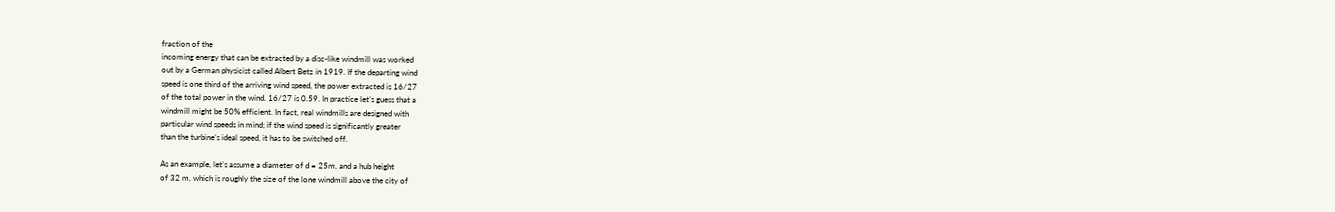fraction of the
incoming energy that can be extracted by a disc-like windmill was worked
out by a German physicist called Albert Betz in 1919. If the departing wind
speed is one third of the arriving wind speed, the power extracted is 16/27
of the total power in the wind. 16/27 is 0.59. In practice let’s guess that a
windmill might be 50% efficient. In fact, real windmills are designed with
particular wind speeds in mind; if the wind speed is significantly greater
than the turbine’s ideal speed, it has to be switched off.

As an example, let’s assume a diameter of d = 25m, and a hub height
of 32 m, which is roughly the size of the lone windmill above the city of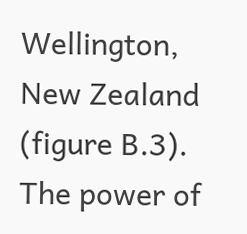Wellington, New Zealand (figure B.3). The power of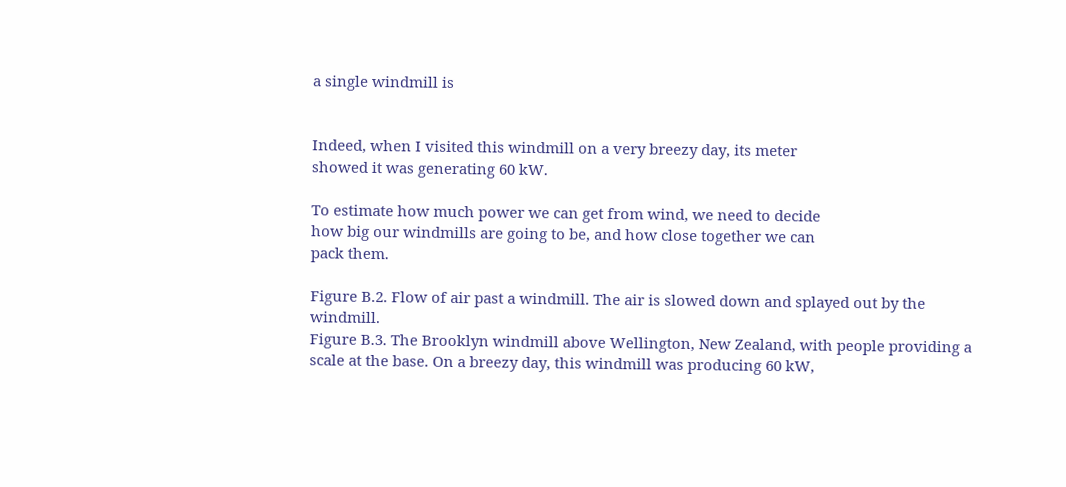a single windmill is


Indeed, when I visited this windmill on a very breezy day, its meter
showed it was generating 60 kW.

To estimate how much power we can get from wind, we need to decide
how big our windmills are going to be, and how close together we can
pack them.

Figure B.2. Flow of air past a windmill. The air is slowed down and splayed out by the windmill.
Figure B.3. The Brooklyn windmill above Wellington, New Zealand, with people providing a scale at the base. On a breezy day, this windmill was producing 60 kW,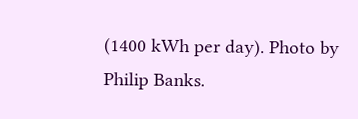(1400 kWh per day). Photo by Philip Banks.